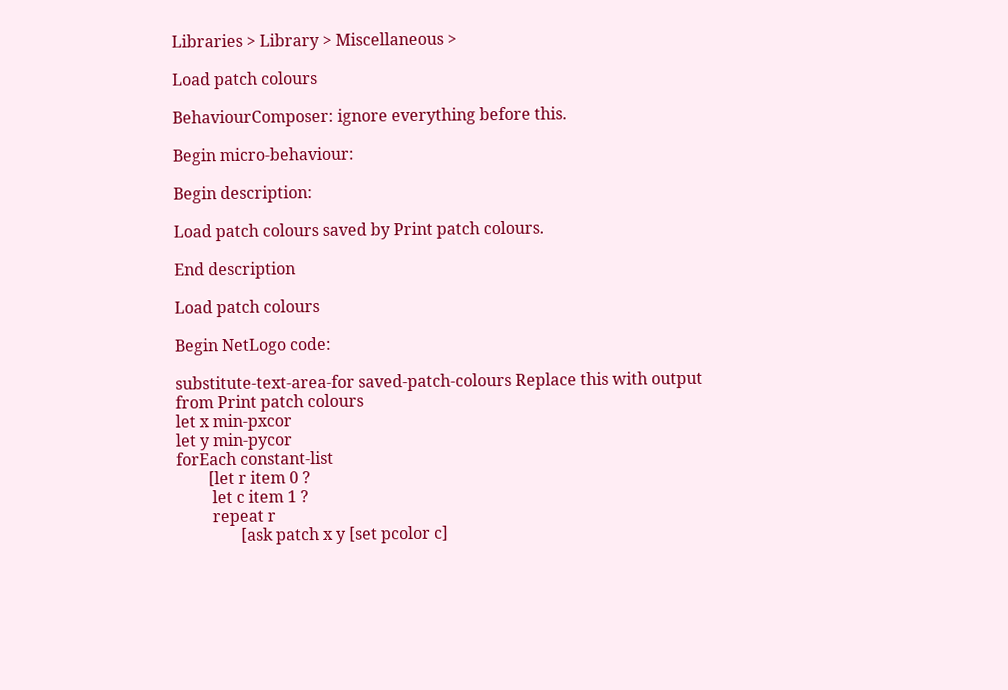Libraries > Library > Miscellaneous >

Load patch colours

BehaviourComposer: ignore everything before this.

Begin micro-behaviour:

Begin description:

Load patch colours saved by Print patch colours.

End description

Load patch colours

Begin NetLogo code:

substitute-text-area-for saved-patch-colours Replace this with output from Print patch colours
let x min-pxcor
let y min-pycor
forEach constant-list
        [let r item 0 ?
         let c item 1 ?
         repeat r
                [ask patch x y [set pcolor c]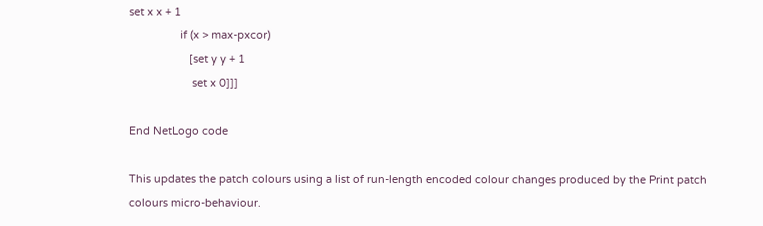set x x + 1
                 if (x > max-pxcor)
                    [set y y + 1
                     set x 0]]]

End NetLogo code

This updates the patch colours using a list of run-length encoded colour changes produced by the Print patch colours micro-behaviour.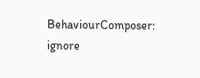BehaviourComposer: ignore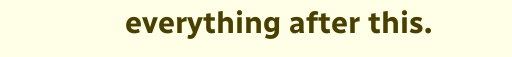everything after this.